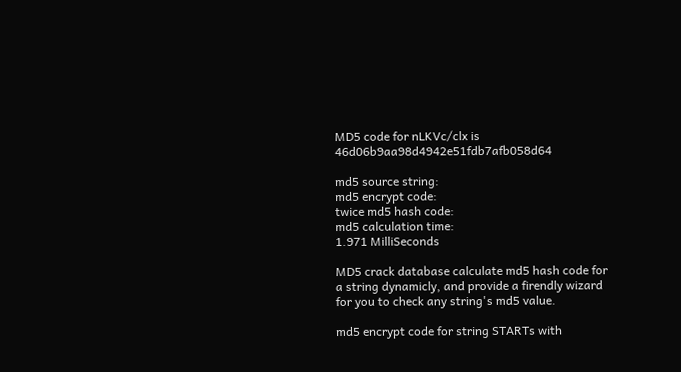MD5 code for nLKVc/clx is 46d06b9aa98d4942e51fdb7afb058d64

md5 source string:
md5 encrypt code:
twice md5 hash code:
md5 calculation time:
1.971 MilliSeconds

MD5 crack database calculate md5 hash code for a string dynamicly, and provide a firendly wizard for you to check any string's md5 value.

md5 encrypt code for string STARTs with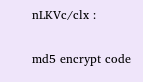nLKVc/clx :

md5 encrypt code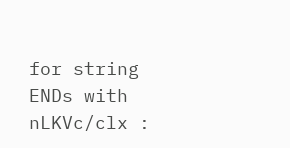for string ENDs with nLKVc/clx :